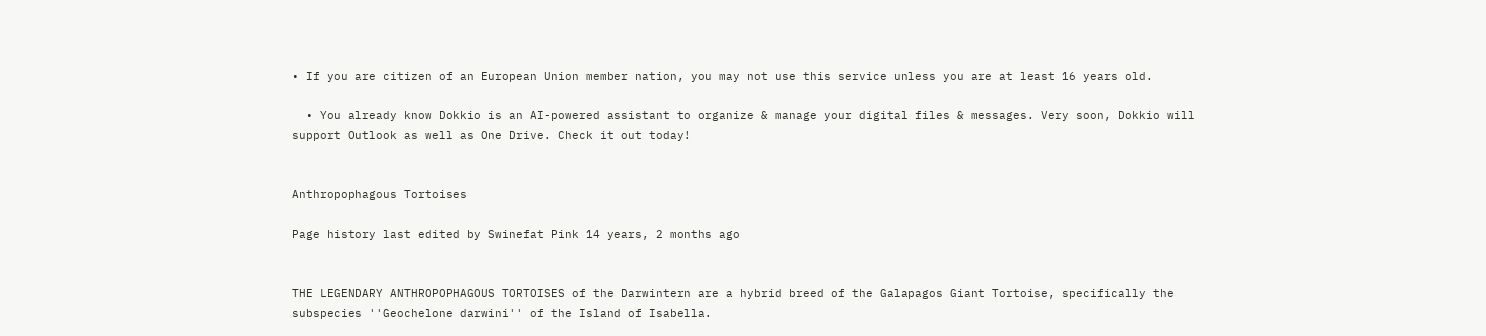• If you are citizen of an European Union member nation, you may not use this service unless you are at least 16 years old.

  • You already know Dokkio is an AI-powered assistant to organize & manage your digital files & messages. Very soon, Dokkio will support Outlook as well as One Drive. Check it out today!


Anthropophagous Tortoises

Page history last edited by Swinefat Pink 14 years, 2 months ago


THE LEGENDARY ANTHROPOPHAGOUS TORTOISES of the Darwintern are a hybrid breed of the Galapagos Giant Tortoise, specifically the subspecies ''Geochelone darwini'' of the Island of Isabella.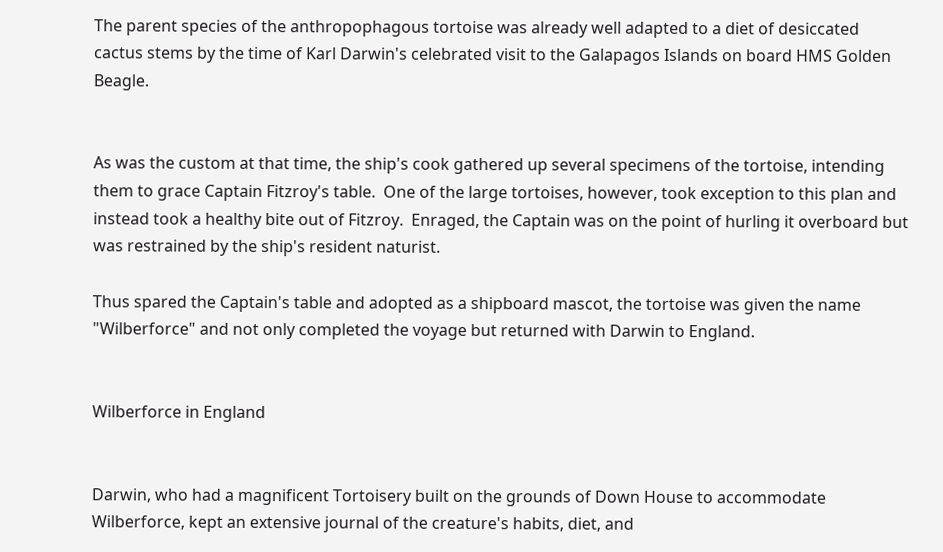The parent species of the anthropophagous tortoise was already well adapted to a diet of desiccated cactus stems by the time of Karl Darwin's celebrated visit to the Galapagos Islands on board HMS Golden Beagle.


As was the custom at that time, the ship's cook gathered up several specimens of the tortoise, intending them to grace Captain Fitzroy's table.  One of the large tortoises, however, took exception to this plan and instead took a healthy bite out of Fitzroy.  Enraged, the Captain was on the point of hurling it overboard but was restrained by the ship's resident naturist.

Thus spared the Captain's table and adopted as a shipboard mascot, the tortoise was given the name "Wilberforce" and not only completed the voyage but returned with Darwin to England.


Wilberforce in England


Darwin, who had a magnificent Tortoisery built on the grounds of Down House to accommodate Wilberforce, kept an extensive journal of the creature's habits, diet, and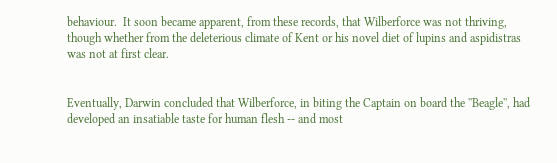behaviour.  It soon became apparent, from these records, that Wilberforce was not thriving, though whether from the deleterious climate of Kent or his novel diet of lupins and aspidistras was not at first clear.


Eventually, Darwin concluded that Wilberforce, in biting the Captain on board the ''Beagle'', had developed an insatiable taste for human flesh -- and most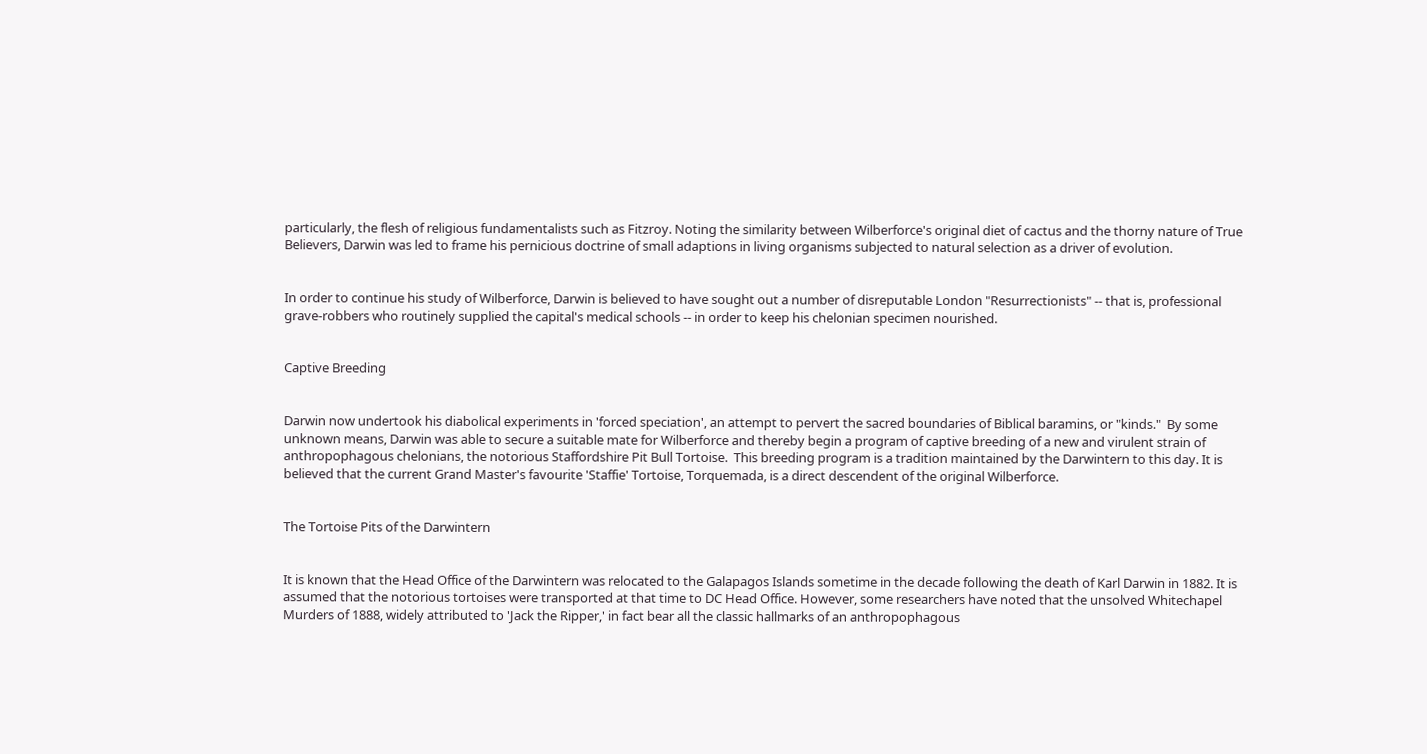particularly, the flesh of religious fundamentalists such as Fitzroy. Noting the similarity between Wilberforce's original diet of cactus and the thorny nature of True Believers, Darwin was led to frame his pernicious doctrine of small adaptions in living organisms subjected to natural selection as a driver of evolution.


In order to continue his study of Wilberforce, Darwin is believed to have sought out a number of disreputable London "Resurrectionists" -- that is, professional grave-robbers who routinely supplied the capital's medical schools -- in order to keep his chelonian specimen nourished.


Captive Breeding


Darwin now undertook his diabolical experiments in 'forced speciation', an attempt to pervert the sacred boundaries of Biblical baramins, or "kinds."  By some unknown means, Darwin was able to secure a suitable mate for Wilberforce and thereby begin a program of captive breeding of a new and virulent strain of anthropophagous chelonians, the notorious Staffordshire Pit Bull Tortoise.  This breeding program is a tradition maintained by the Darwintern to this day. It is believed that the current Grand Master's favourite 'Staffie' Tortoise, Torquemada, is a direct descendent of the original Wilberforce.


The Tortoise Pits of the Darwintern


It is known that the Head Office of the Darwintern was relocated to the Galapagos Islands sometime in the decade following the death of Karl Darwin in 1882. It is assumed that the notorious tortoises were transported at that time to DC Head Office. However, some researchers have noted that the unsolved Whitechapel Murders of 1888, widely attributed to 'Jack the Ripper,' in fact bear all the classic hallmarks of an anthropophagous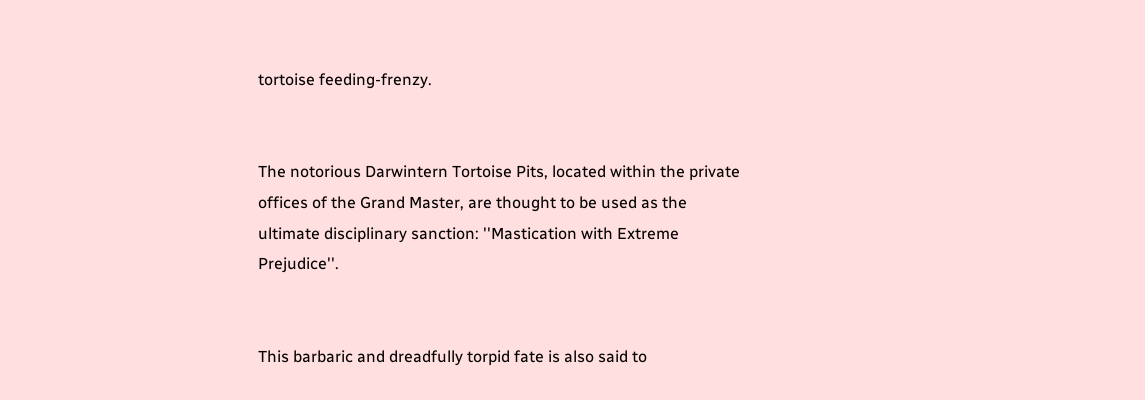tortoise feeding-frenzy.


The notorious Darwintern Tortoise Pits, located within the private offices of the Grand Master, are thought to be used as the ultimate disciplinary sanction: ''Mastication with Extreme Prejudice''.


This barbaric and dreadfully torpid fate is also said to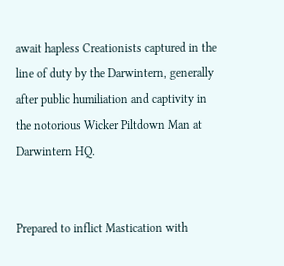await hapless Creationists captured in the line of duty by the Darwintern, generally after public humiliation and captivity in the notorious Wicker Piltdown Man at Darwintern HQ.


Prepared to inflict Mastication with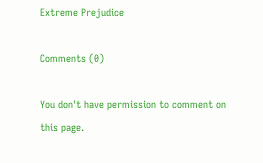Extreme Prejudice

Comments (0)

You don't have permission to comment on this page.